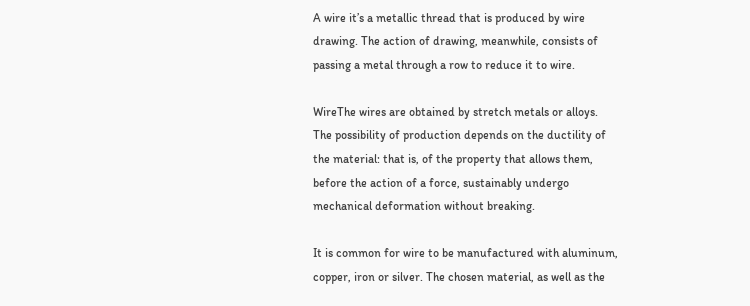A wire it’s a metallic thread that is produced by wire drawing. The action of drawing, meanwhile, consists of passing a metal through a row to reduce it to wire.

WireThe wires are obtained by stretch metals or alloys. The possibility of production depends on the ductility of the material: that is, of the property that allows them, before the action of a force, sustainably undergo mechanical deformation without breaking.

It is common for wire to be manufactured with aluminum, copper, iron or silver. The chosen material, as well as the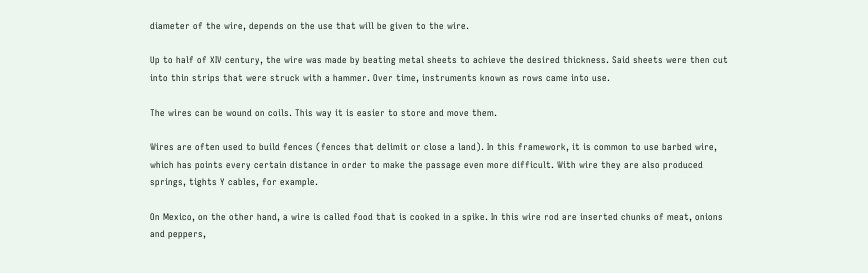diameter of the wire, depends on the use that will be given to the wire.

Up to half of XIV century, the wire was made by beating metal sheets to achieve the desired thickness. Said sheets were then cut into thin strips that were struck with a hammer. Over time, instruments known as rows came into use.

The wires can be wound on coils. This way it is easier to store and move them.

Wires are often used to build fences (fences that delimit or close a land). In this framework, it is common to use barbed wire, which has points every certain distance in order to make the passage even more difficult. With wire they are also produced springs, tights Y cables, for example.

On Mexico, on the other hand, a wire is called food that is cooked in a spike. In this wire rod are inserted chunks of meat, onions and peppers,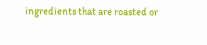ingredients that are roasted or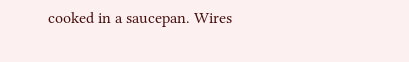cooked in a saucepan. Wires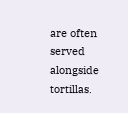are often served alongside tortillas.